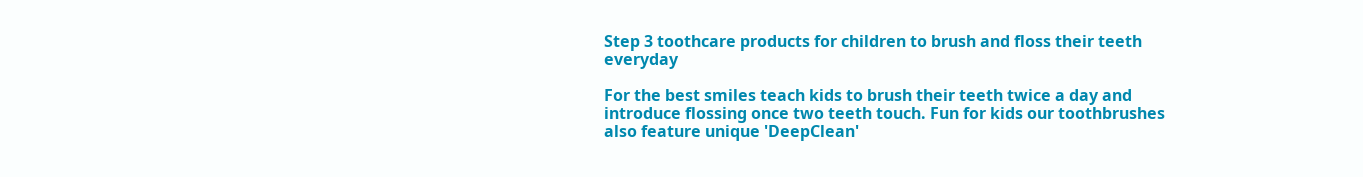Step 3 toothcare products for children to brush and floss their teeth everyday

For the best smiles teach kids to brush their teeth twice a day and introduce flossing once two teeth touch. Fun for kids our toothbrushes also feature unique 'DeepClean'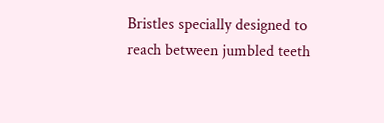Bristles specially designed to reach between jumbled teeth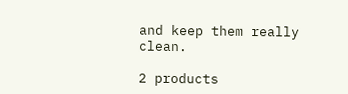and keep them really clean.

2 products